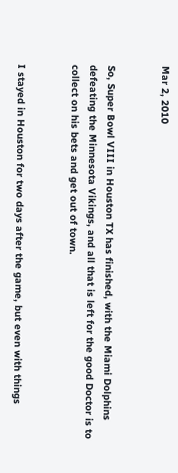Mar 2, 2010


So, Super Bowl VIII in Houston TX has finished, with the Miami Dolphins defeating the Minnesota Vikings, and all that is left for the good Doctor is to collect on his bets and get out of town.


I stayed in Houston for two days after the game, but even with things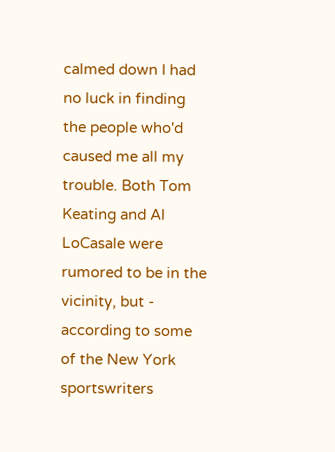calmed down I had no luck in finding the people who'd caused me all my trouble. Both Tom Keating and Al LoCasale were rumored to be in the vicinity, but - according to some of the New York sportswriters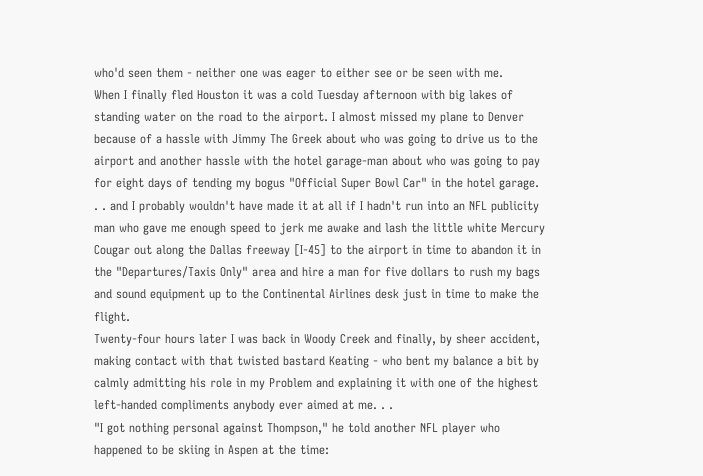who'd seen them - neither one was eager to either see or be seen with me.
When I finally fled Houston it was a cold Tuesday afternoon with big lakes of standing water on the road to the airport. I almost missed my plane to Denver because of a hassle with Jimmy The Greek about who was going to drive us to the airport and another hassle with the hotel garage-man about who was going to pay for eight days of tending my bogus "Official Super Bowl Car" in the hotel garage. . . and I probably wouldn't have made it at all if I hadn't run into an NFL publicity man who gave me enough speed to jerk me awake and lash the little white Mercury Cougar out along the Dallas freeway [I-45] to the airport in time to abandon it in the "Departures/Taxis Only" area and hire a man for five dollars to rush my bags and sound equipment up to the Continental Airlines desk just in time to make the flight.
Twenty-four hours later I was back in Woody Creek and finally, by sheer accident, making contact with that twisted bastard Keating - who bent my balance a bit by calmly admitting his role in my Problem and explaining it with one of the highest left-handed compliments anybody ever aimed at me. . .
"I got nothing personal against Thompson," he told another NFL player who happened to be skiing in Aspen at the time: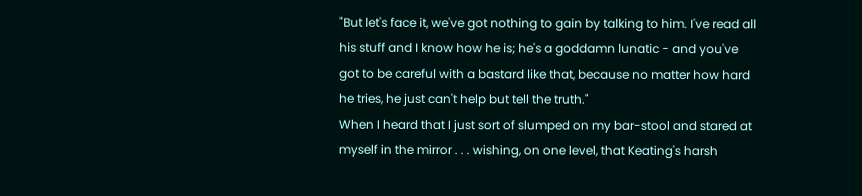"But let's face it, we've got nothing to gain by talking to him. I've read all his stuff and I know how he is; he's a goddamn lunatic - and you've got to be careful with a bastard like that, because no matter how hard he tries, he just can't help but tell the truth."
When I heard that I just sort of slumped on my bar-stool and stared at myself in the mirror . . . wishing, on one level, that Keating's harsh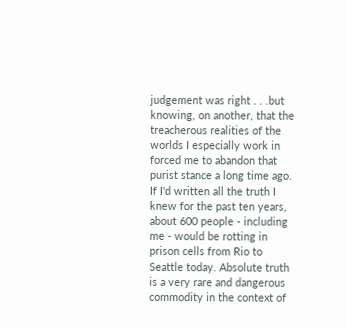judgement was right . . .but knowing, on another, that the treacherous realities of the worlds I especially work in forced me to abandon that purist stance a long time ago. If I'd written all the truth I knew for the past ten years, about 600 people - including me - would be rotting in prison cells from Rio to Seattle today. Absolute truth is a very rare and dangerous commodity in the context of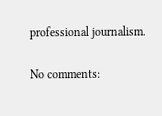professional journalism.

No comments: